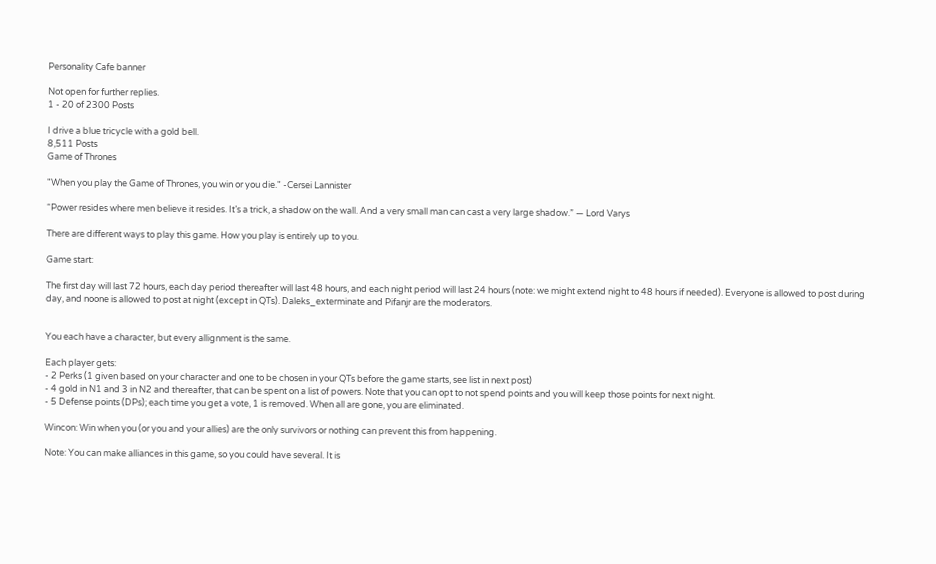Personality Cafe banner

Not open for further replies.
1 - 20 of 2300 Posts

I drive a blue tricycle with a gold bell.
8,511 Posts
Game of Thrones

"When you play the Game of Thrones, you win or you die." -Cersei Lannister

“Power resides where men believe it resides. It’s a trick, a shadow on the wall. And a very small man can cast a very large shadow.” — Lord Varys

There are different ways to play this game. How you play is entirely up to you.

Game start:

The first day will last 72 hours, each day period thereafter will last 48 hours, and each night period will last 24 hours (note: we might extend night to 48 hours if needed). Everyone is allowed to post during day, and noone is allowed to post at night (except in QTs). Daleks_exterminate and Pifanjr are the moderators.


You each have a character, but every allignment is the same.

Each player gets:
- 2 Perks (1 given based on your character and one to be chosen in your QTs before the game starts, see list in next post)
- 4 gold in N1 and 3 in N2 and thereafter, that can be spent on a list of powers. Note that you can opt to not spend points and you will keep those points for next night.
- 5 Defense points (DPs); each time you get a vote, 1 is removed. When all are gone, you are eliminated.

Wincon: Win when you (or you and your allies) are the only survivors or nothing can prevent this from happening.

Note: You can make alliances in this game, so you could have several. It is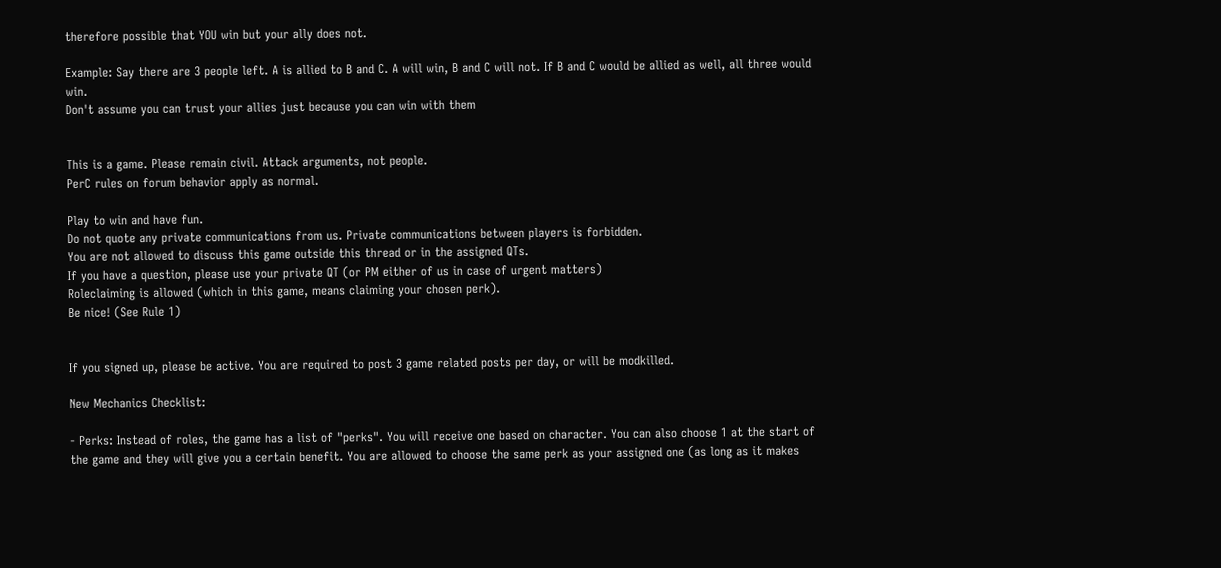therefore possible that YOU win but your ally does not.

Example: Say there are 3 people left. A is allied to B and C. A will win, B and C will not. If B and C would be allied as well, all three would win.
Don't assume you can trust your allies just because you can win with them


This is a game. Please remain civil. Attack arguments, not people.
PerC rules on forum behavior apply as normal.

Play to win and have fun.
Do not quote any private communications from us. Private communications between players is forbidden.
You are not allowed to discuss this game outside this thread or in the assigned QTs.
If you have a question, please use your private QT (or PM either of us in case of urgent matters)
Roleclaiming is allowed (which in this game, means claiming your chosen perk).
Be nice! (See Rule 1)


If you signed up, please be active. You are required to post 3 game related posts per day, or will be modkilled.

New Mechanics Checklist:

- Perks: Instead of roles, the game has a list of "perks". You will receive one based on character. You can also choose 1 at the start of the game and they will give you a certain benefit. You are allowed to choose the same perk as your assigned one (as long as it makes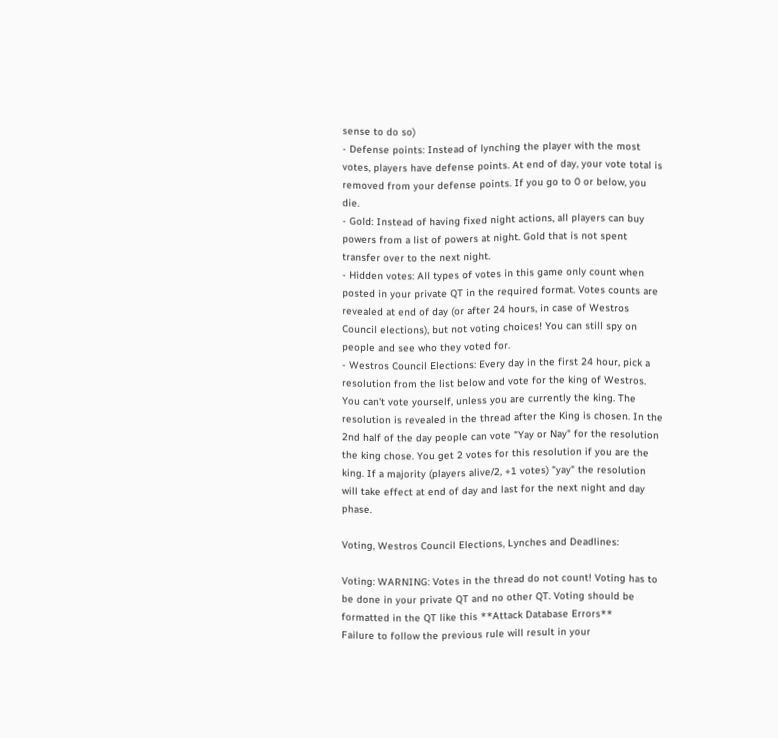sense to do so)
- Defense points: Instead of lynching the player with the most votes, players have defense points. At end of day, your vote total is removed from your defense points. If you go to 0 or below, you die.
- Gold: Instead of having fixed night actions, all players can buy powers from a list of powers at night. Gold that is not spent transfer over to the next night.
- Hidden votes: All types of votes in this game only count when posted in your private QT in the required format. Votes counts are revealed at end of day (or after 24 hours, in case of Westros Council elections), but not voting choices! You can still spy on people and see who they voted for.
- Westros Council Elections: Every day in the first 24 hour, pick a resolution from the list below and vote for the king of Westros. You can't vote yourself, unless you are currently the king. The resolution is revealed in the thread after the King is chosen. In the 2nd half of the day people can vote "Yay or Nay" for the resolution the king chose. You get 2 votes for this resolution if you are the king. If a majority (players alive/2, +1 votes) "yay" the resolution will take effect at end of day and last for the next night and day phase.

Voting, Westros Council Elections, Lynches and Deadlines:

Voting: WARNING: Votes in the thread do not count! Voting has to be done in your private QT and no other QT. Voting should be formatted in the QT like this **Attack Database Errors**
Failure to follow the previous rule will result in your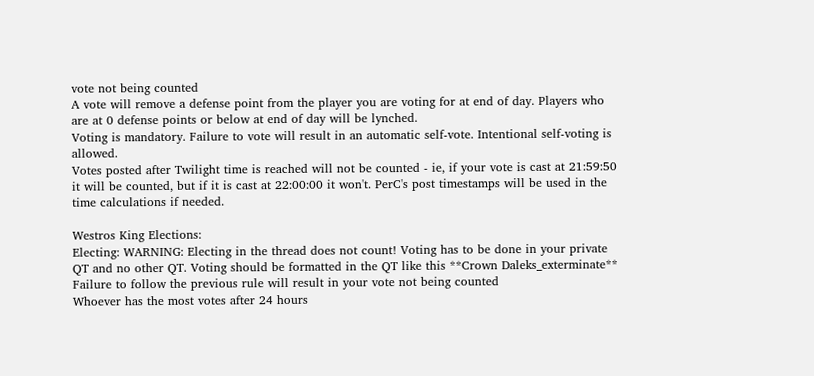vote not being counted
A vote will remove a defense point from the player you are voting for at end of day. Players who are at 0 defense points or below at end of day will be lynched.
Voting is mandatory. Failure to vote will result in an automatic self-vote. Intentional self-voting is allowed.
Votes posted after Twilight time is reached will not be counted - ie, if your vote is cast at 21:59:50 it will be counted, but if it is cast at 22:00:00 it won't. PerC's post timestamps will be used in the time calculations if needed.

Westros King Elections:
Electing: WARNING: Electing in the thread does not count! Voting has to be done in your private QT and no other QT. Voting should be formatted in the QT like this **Crown Daleks_exterminate**
Failure to follow the previous rule will result in your vote not being counted
Whoever has the most votes after 24 hours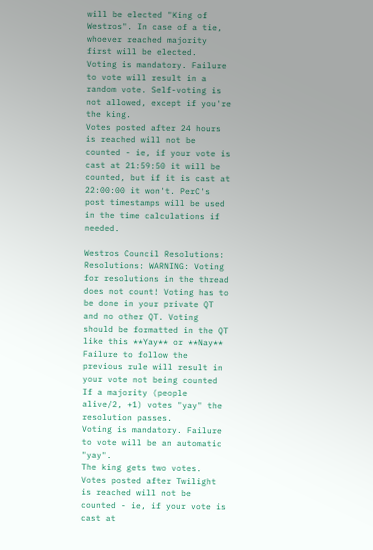will be elected "King of Westros". In case of a tie, whoever reached majority first will be elected.
Voting is mandatory. Failure to vote will result in a random vote. Self-voting is not allowed, except if you're the king.
Votes posted after 24 hours is reached will not be counted - ie, if your vote is cast at 21:59:50 it will be counted, but if it is cast at 22:00:00 it won't. PerC's post timestamps will be used in the time calculations if needed.

Westros Council Resolutions:
Resolutions: WARNING: Voting for resolutions in the thread does not count! Voting has to be done in your private QT and no other QT. Voting should be formatted in the QT like this **Yay** or **Nay**
Failure to follow the previous rule will result in your vote not being counted
If a majority (people alive/2, +1) votes "yay" the resolution passes.
Voting is mandatory. Failure to vote will be an automatic "yay".
The king gets two votes.
Votes posted after Twilight is reached will not be counted - ie, if your vote is cast at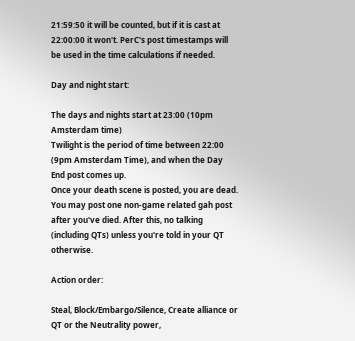21:59:50 it will be counted, but if it is cast at 22:00:00 it won't. PerC's post timestamps will be used in the time calculations if needed.

Day and night start:

The days and nights start at 23:00 (10pm Amsterdam time)
Twilight is the period of time between 22:00 (9pm Amsterdam Time), and when the Day End post comes up.
Once your death scene is posted, you are dead.
You may post one non-game related gah post after you've died. After this, no talking (including QTs) unless you're told in your QT otherwise.

Action order:

Steal, Block/Embargo/Silence, Create alliance or QT or the Neutrality power,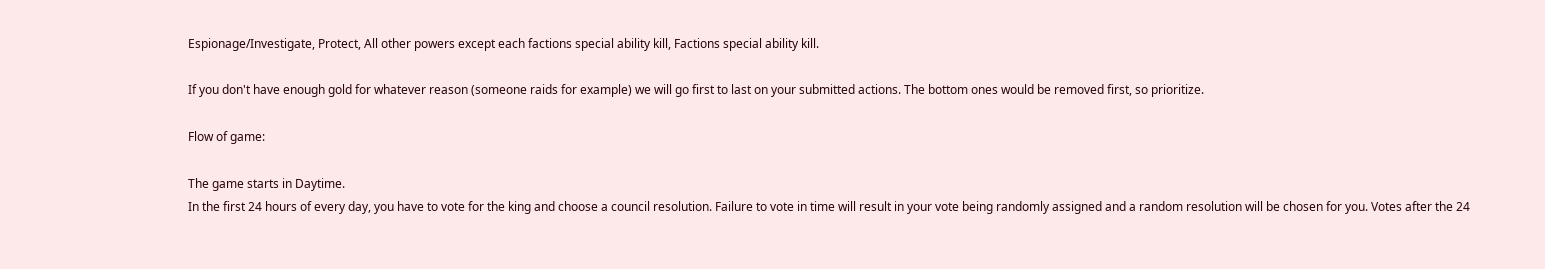Espionage/Investigate, Protect, All other powers except each factions special ability kill, Factions special ability kill.

If you don't have enough gold for whatever reason (someone raids for example) we will go first to last on your submitted actions. The bottom ones would be removed first, so prioritize.

Flow of game:

The game starts in Daytime.
In the first 24 hours of every day, you have to vote for the king and choose a council resolution. Failure to vote in time will result in your vote being randomly assigned and a random resolution will be chosen for you. Votes after the 24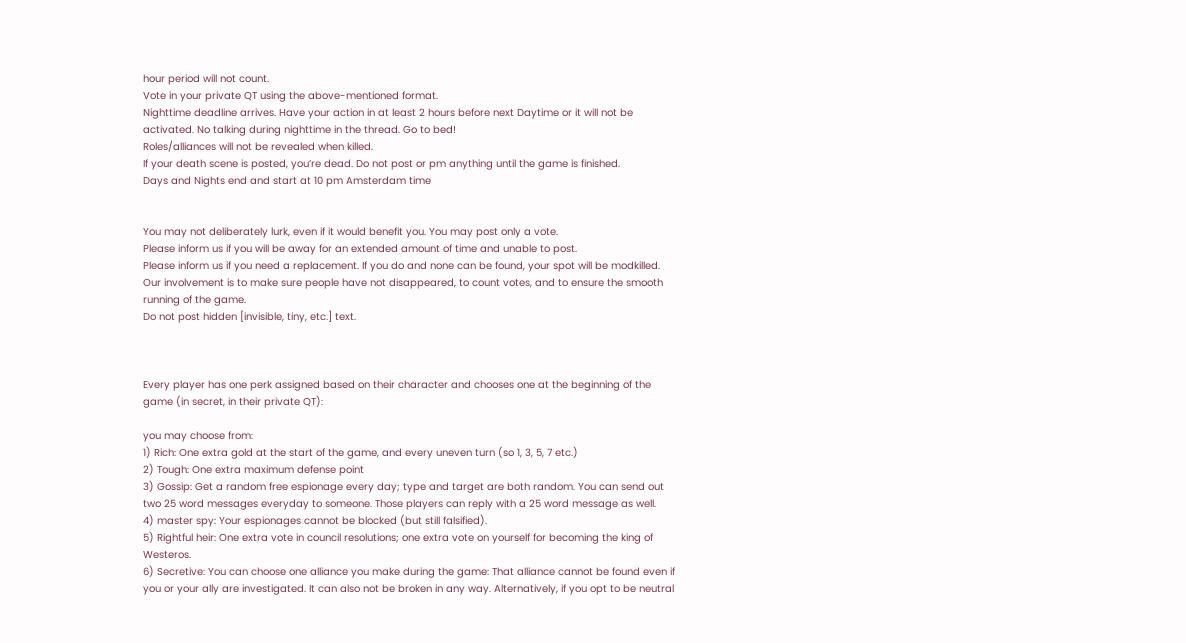hour period will not count.
Vote in your private QT using the above-mentioned format.
Nighttime deadline arrives. Have your action in at least 2 hours before next Daytime or it will not be activated. No talking during nighttime in the thread. Go to bed!
Roles/alliances will not be revealed when killed.
If your death scene is posted, you’re dead. Do not post or pm anything until the game is finished.
Days and Nights end and start at 10 pm Amsterdam time


You may not deliberately lurk, even if it would benefit you. You may post only a vote.
Please inform us if you will be away for an extended amount of time and unable to post.
Please inform us if you need a replacement. If you do and none can be found, your spot will be modkilled.
Our involvement is to make sure people have not disappeared, to count votes, and to ensure the smooth running of the game.
Do not post hidden [invisible, tiny, etc.] text.



Every player has one perk assigned based on their character and chooses one at the beginning of the game (in secret, in their private QT):

you may choose from:
1) Rich: One extra gold at the start of the game, and every uneven turn (so 1, 3, 5, 7 etc.)
2) Tough: One extra maximum defense point
3) Gossip: Get a random free espionage every day; type and target are both random. You can send out two 25 word messages everyday to someone. Those players can reply with a 25 word message as well.
4) master spy: Your espionages cannot be blocked (but still falsified).
5) Rightful heir: One extra vote in council resolutions; one extra vote on yourself for becoming the king of Westeros.
6) Secretive: You can choose one alliance you make during the game: That alliance cannot be found even if you or your ally are investigated. It can also not be broken in any way. Alternatively, if you opt to be neutral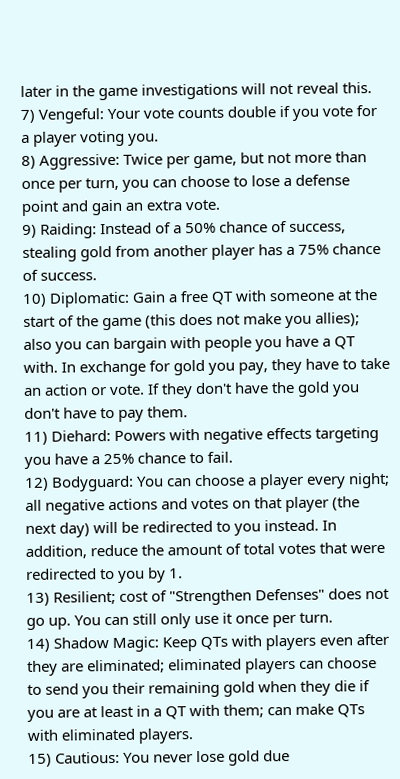later in the game investigations will not reveal this.
7) Vengeful: Your vote counts double if you vote for a player voting you.
8) Aggressive: Twice per game, but not more than once per turn, you can choose to lose a defense point and gain an extra vote.
9) Raiding: Instead of a 50% chance of success, stealing gold from another player has a 75% chance of success.
10) Diplomatic: Gain a free QT with someone at the start of the game (this does not make you allies); also you can bargain with people you have a QT with. In exchange for gold you pay, they have to take an action or vote. If they don't have the gold you don't have to pay them.
11) Diehard: Powers with negative effects targeting you have a 25% chance to fail.
12) Bodyguard: You can choose a player every night; all negative actions and votes on that player (the next day) will be redirected to you instead. In addition, reduce the amount of total votes that were redirected to you by 1.
13) Resilient; cost of "Strengthen Defenses" does not go up. You can still only use it once per turn.
14) Shadow Magic: Keep QTs with players even after they are eliminated; eliminated players can choose to send you their remaining gold when they die if you are at least in a QT with them; can make QTs with eliminated players.
15) Cautious: You never lose gold due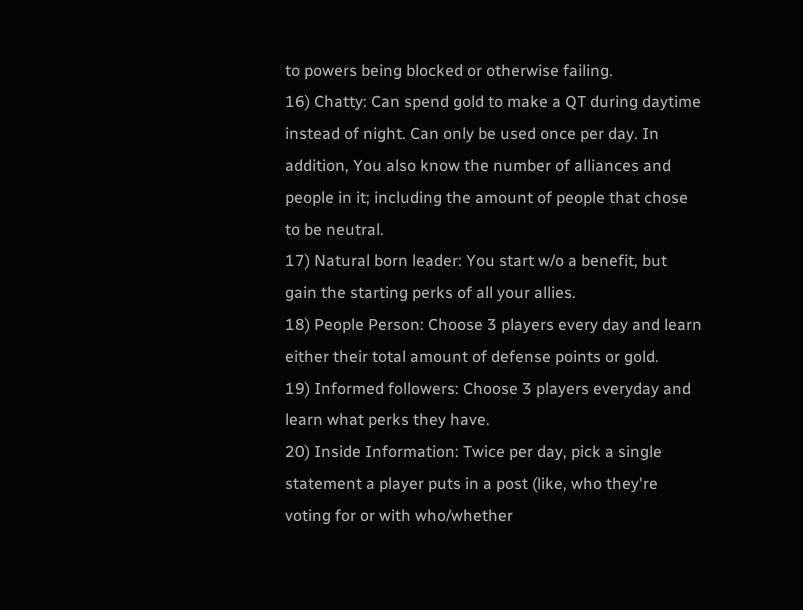to powers being blocked or otherwise failing.
16) Chatty: Can spend gold to make a QT during daytime instead of night. Can only be used once per day. In addition, You also know the number of alliances and people in it; including the amount of people that chose to be neutral.
17) Natural born leader: You start w/o a benefit, but gain the starting perks of all your allies.
18) People Person: Choose 3 players every day and learn either their total amount of defense points or gold.
19) Informed followers: Choose 3 players everyday and learn what perks they have.
20) Inside Information: Twice per day, pick a single statement a player puts in a post (like, who they're voting for or with who/whether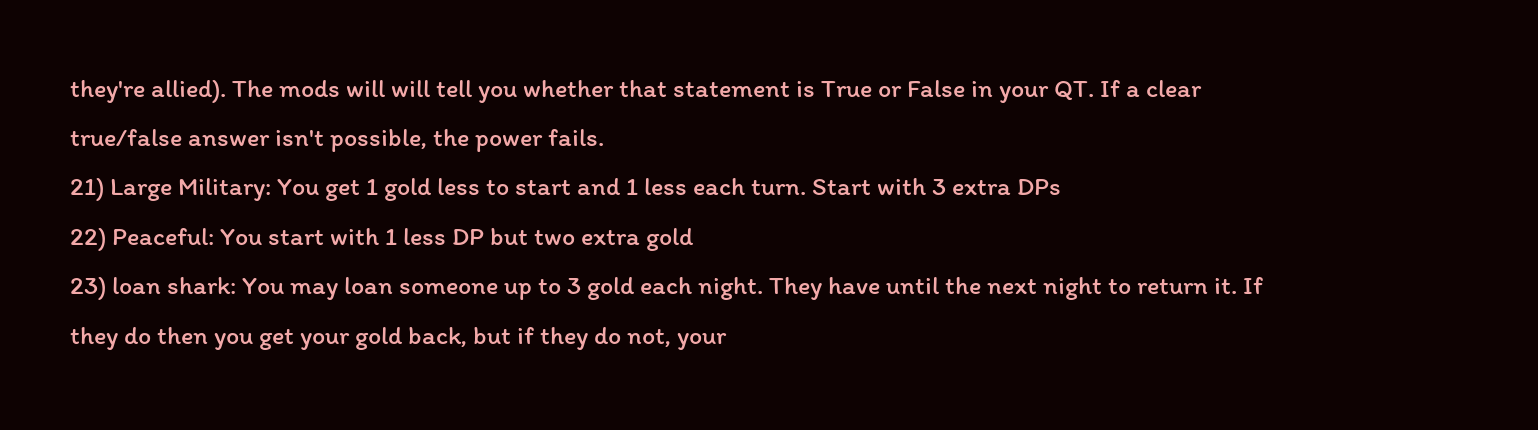they're allied). The mods will will tell you whether that statement is True or False in your QT. If a clear true/false answer isn't possible, the power fails.
21) Large Military: You get 1 gold less to start and 1 less each turn. Start with 3 extra DPs
22) Peaceful: You start with 1 less DP but two extra gold
23) loan shark: You may loan someone up to 3 gold each night. They have until the next night to return it. If they do then you get your gold back, but if they do not, your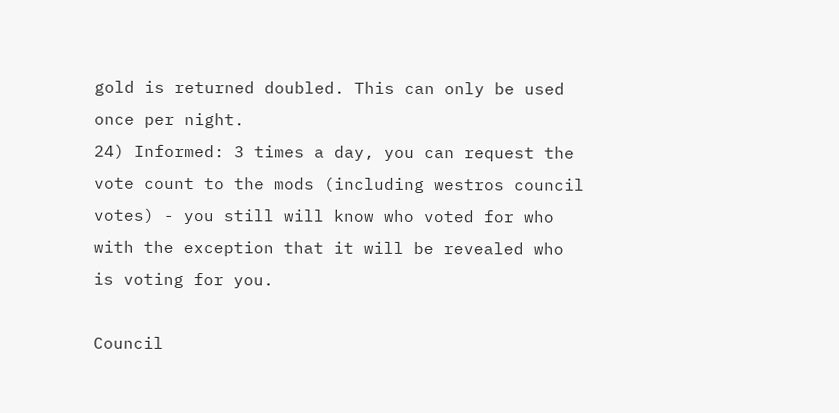gold is returned doubled. This can only be used once per night.
24) Informed: 3 times a day, you can request the vote count to the mods (including westros council votes) - you still will know who voted for who with the exception that it will be revealed who is voting for you.

Council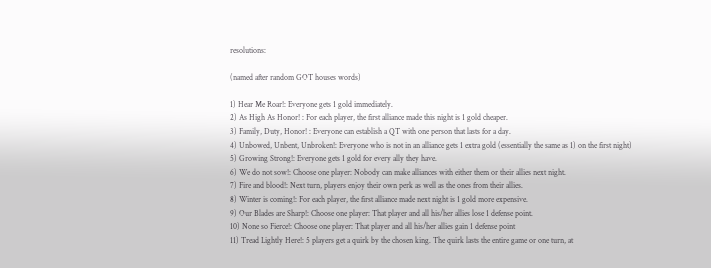resolutions:

(named after random GOT houses words)

1) Hear Me Roar!: Everyone gets 1 gold immediately.
2) As High As Honor! : For each player, the first alliance made this night is 1 gold cheaper.
3) Family, Duty, Honor! : Everyone can establish a QT with one person that lasts for a day.
4) Unbowed, Unbent, Unbroken!: Everyone who is not in an alliance gets 1 extra gold (essentially the same as 1) on the first night)
5) Growing Strong!: Everyone gets 1 gold for every ally they have.
6) We do not sow!: Choose one player: Nobody can make alliances with either them or their allies next night.
7) Fire and blood!: Next turn, players enjoy their own perk as well as the ones from their allies.
8) Winter is coming!: For each player, the first alliance made next night is 1 gold more expensive.
9) Our Blades are Sharp!: Choose one player: That player and all his/her allies lose 1 defense point.
10) None so Fierce!: Choose one player: That player and all his/her allies gain 1 defense point
11) Tread Lightly Here!: 5 players get a quirk by the chosen king. The quirk lasts the entire game or one turn, at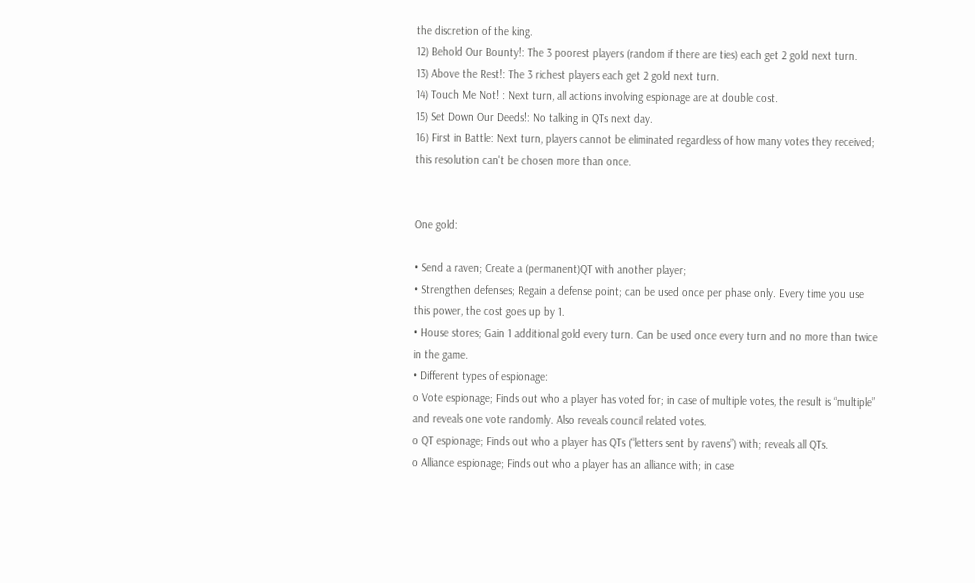the discretion of the king.
12) Behold Our Bounty!: The 3 poorest players (random if there are ties) each get 2 gold next turn.
13) Above the Rest!: The 3 richest players each get 2 gold next turn.
14) Touch Me Not! : Next turn, all actions involving espionage are at double cost.
15) Set Down Our Deeds!: No talking in QTs next day.
16) First in Battle: Next turn, players cannot be eliminated regardless of how many votes they received; this resolution can't be chosen more than once.


One gold:

• Send a raven; Create a (permanent)QT with another player;
• Strengthen defenses; Regain a defense point; can be used once per phase only. Every time you use this power, the cost goes up by 1.
• House stores; Gain 1 additional gold every turn. Can be used once every turn and no more than twice in the game.
• Different types of espionage:
o Vote espionage; Finds out who a player has voted for; in case of multiple votes, the result is “multiple” and reveals one vote randomly. Also reveals council related votes.
o QT espionage; Finds out who a player has QTs (“letters sent by ravens”) with; reveals all QTs.
o Alliance espionage; Finds out who a player has an alliance with; in case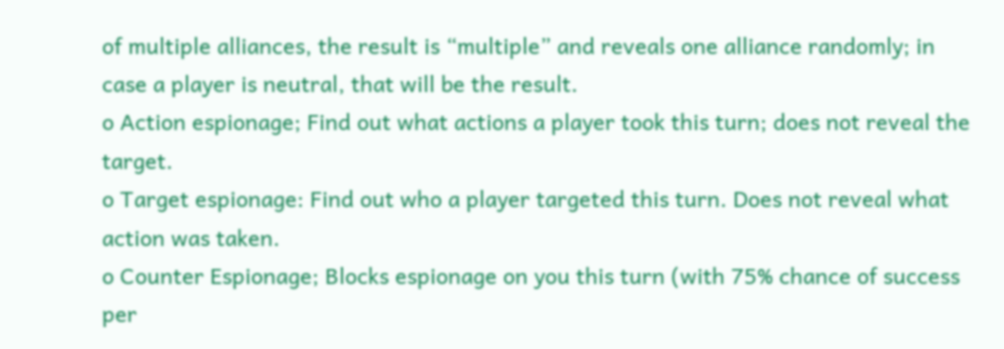of multiple alliances, the result is “multiple” and reveals one alliance randomly; in case a player is neutral, that will be the result.
o Action espionage; Find out what actions a player took this turn; does not reveal the target.
o Target espionage: Find out who a player targeted this turn. Does not reveal what action was taken.
o Counter Espionage; Blocks espionage on you this turn (with 75% chance of success per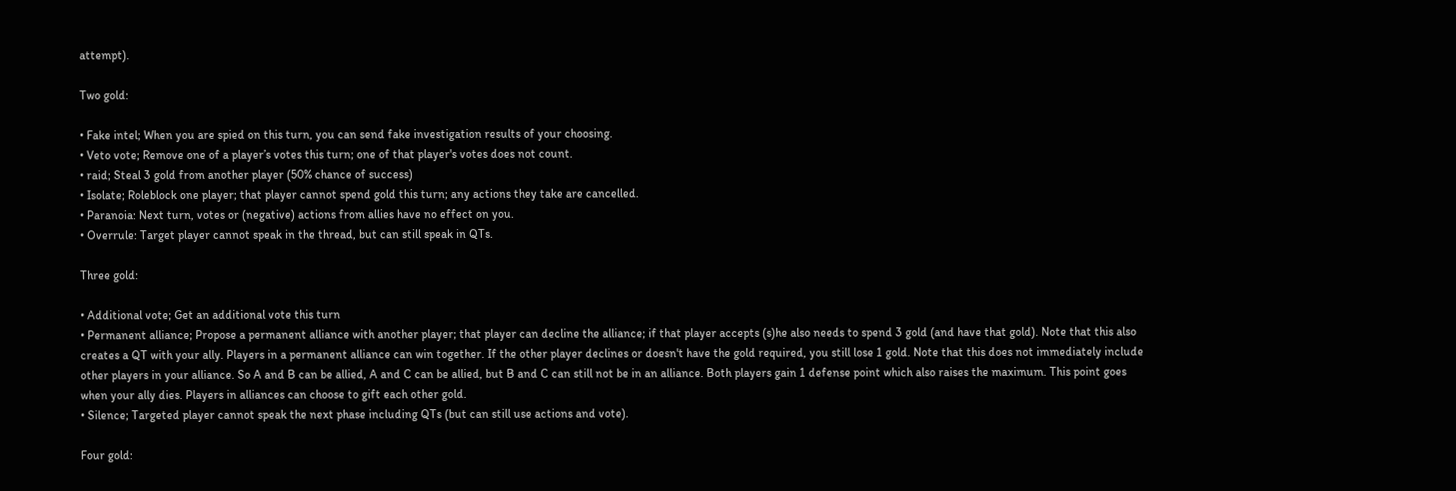attempt).

Two gold:

• Fake intel; When you are spied on this turn, you can send fake investigation results of your choosing.
• Veto vote; Remove one of a player’s votes this turn; one of that player's votes does not count.
• raid; Steal 3 gold from another player (50% chance of success)
• Isolate; Roleblock one player; that player cannot spend gold this turn; any actions they take are cancelled.
• Paranoia: Next turn, votes or (negative) actions from allies have no effect on you.
• Overrule: Target player cannot speak in the thread, but can still speak in QTs.

Three gold:

• Additional vote; Get an additional vote this turn
• Permanent alliance; Propose a permanent alliance with another player; that player can decline the alliance; if that player accepts (s)he also needs to spend 3 gold (and have that gold). Note that this also creates a QT with your ally. Players in a permanent alliance can win together. If the other player declines or doesn't have the gold required, you still lose 1 gold. Note that this does not immediately include other players in your alliance. So A and B can be allied, A and C can be allied, but B and C can still not be in an alliance. Both players gain 1 defense point which also raises the maximum. This point goes when your ally dies. Players in alliances can choose to gift each other gold.
• Silence; Targeted player cannot speak the next phase including QTs (but can still use actions and vote).

Four gold: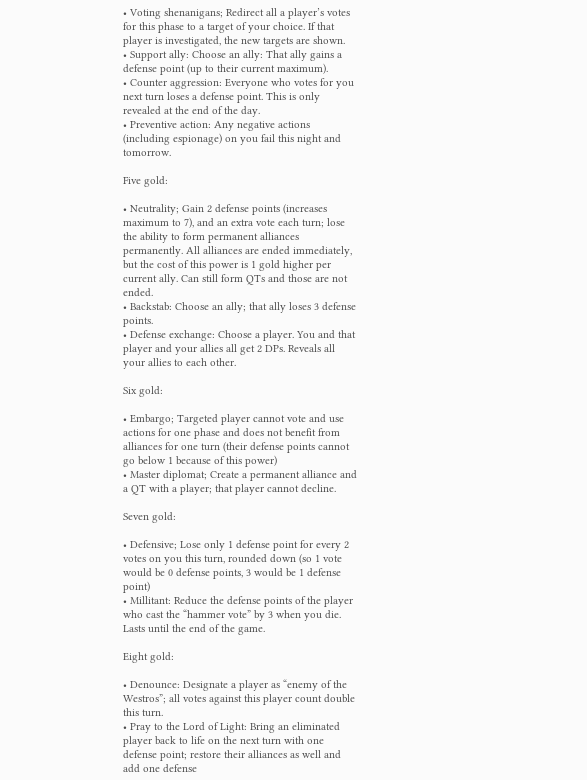• Voting shenanigans; Redirect all a player’s votes for this phase to a target of your choice. If that player is investigated, the new targets are shown.
• Support ally: Choose an ally: That ally gains a defense point (up to their current maximum).
• Counter aggression: Everyone who votes for you next turn loses a defense point. This is only revealed at the end of the day.
• Preventive action: Any negative actions (including espionage) on you fail this night and tomorrow.

Five gold:

• Neutrality; Gain 2 defense points (increases maximum to 7), and an extra vote each turn; lose the ability to form permanent alliances permanently. All alliances are ended immediately, but the cost of this power is 1 gold higher per current ally. Can still form QTs and those are not ended.
• Backstab: Choose an ally; that ally loses 3 defense points.
• Defense exchange: Choose a player. You and that player and your allies all get 2 DPs. Reveals all your allies to each other.

Six gold:

• Embargo; Targeted player cannot vote and use actions for one phase and does not benefit from alliances for one turn (their defense points cannot go below 1 because of this power)
• Master diplomat; Create a permanent alliance and a QT with a player; that player cannot decline.

Seven gold:

• Defensive; Lose only 1 defense point for every 2 votes on you this turn, rounded down (so 1 vote would be 0 defense points, 3 would be 1 defense point)
• Millitant: Reduce the defense points of the player who cast the “hammer vote” by 3 when you die. Lasts until the end of the game.

Eight gold:

• Denounce: Designate a player as “enemy of the Westros”; all votes against this player count double this turn.
• Pray to the Lord of Light: Bring an eliminated player back to life on the next turn with one defense point; restore their alliances as well and add one defense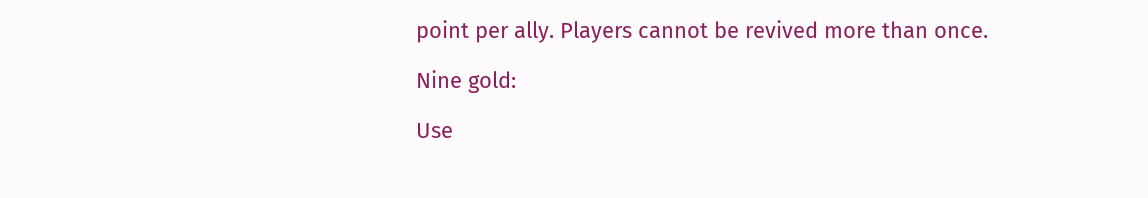point per ally. Players cannot be revived more than once.

Nine gold:

Use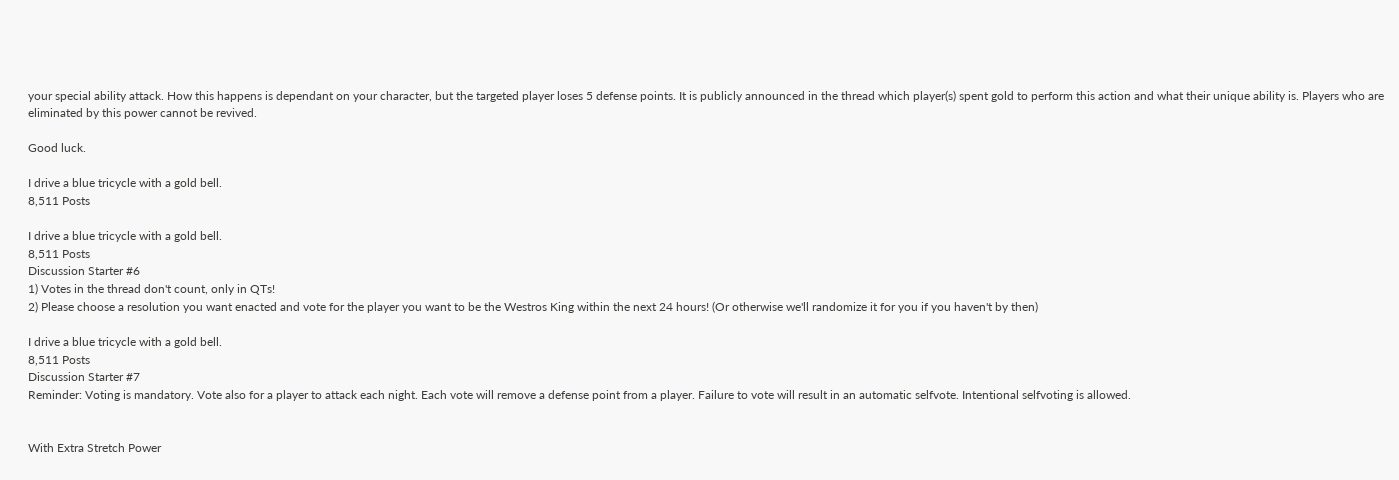your special ability attack. How this happens is dependant on your character, but the targeted player loses 5 defense points. It is publicly announced in the thread which player(s) spent gold to perform this action and what their unique ability is. Players who are eliminated by this power cannot be revived.

Good luck.

I drive a blue tricycle with a gold bell.
8,511 Posts

I drive a blue tricycle with a gold bell.
8,511 Posts
Discussion Starter #6
1) Votes in the thread don't count, only in QTs!
2) Please choose a resolution you want enacted and vote for the player you want to be the Westros King within the next 24 hours! (Or otherwise we'll randomize it for you if you haven't by then)

I drive a blue tricycle with a gold bell.
8,511 Posts
Discussion Starter #7
Reminder: Voting is mandatory. Vote also for a player to attack each night. Each vote will remove a defense point from a player. Failure to vote will result in an automatic selfvote. Intentional selfvoting is allowed.


With Extra Stretch Power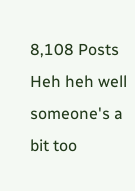8,108 Posts
Heh heh well someone's a bit too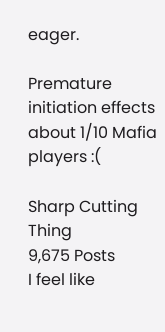eager.

Premature initiation effects about 1/10 Mafia players :(

Sharp Cutting Thing
9,675 Posts
I feel like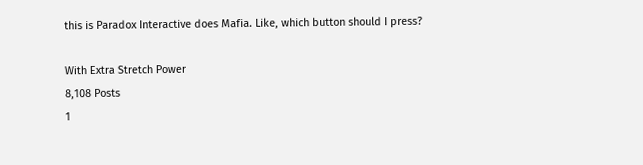this is Paradox Interactive does Mafia. Like, which button should I press?

With Extra Stretch Power
8,108 Posts
1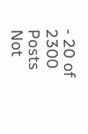- 20 of 2300 Posts
Not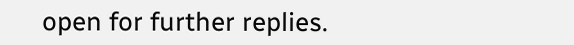open for further replies.